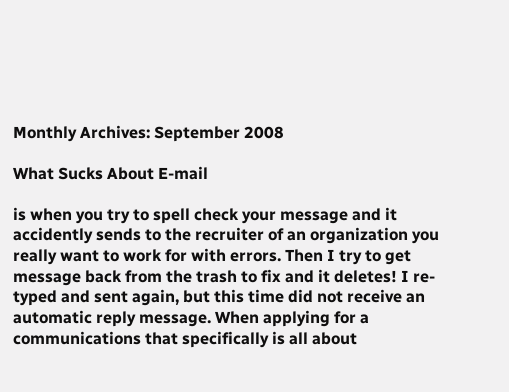Monthly Archives: September 2008

What Sucks About E-mail

is when you try to spell check your message and it accidently sends to the recruiter of an organization you really want to work for with errors. Then I try to get message back from the trash to fix and it deletes! I re-typed and sent again, but this time did not receive an automatic reply message. When applying for a communications that specifically is all about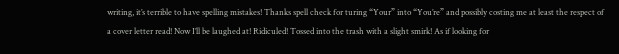writing, it’s terrible to have spelling mistakes! Thanks spell check for turing “Your” into “You’re” and possibly costing me at least the respect of a cover letter read! Now I’ll be laughed at! Ridiculed! Tossed into the trash with a slight smirk! As if looking for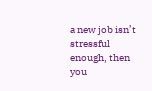a new job isn’t stressful enough, then you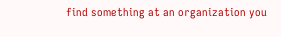find something at an organization you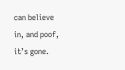can believe in, and poof, it’s gone.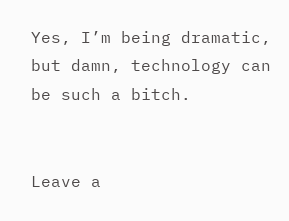Yes, I’m being dramatic, but damn, technology can be such a bitch.


Leave a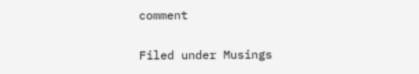comment

Filed under Musings